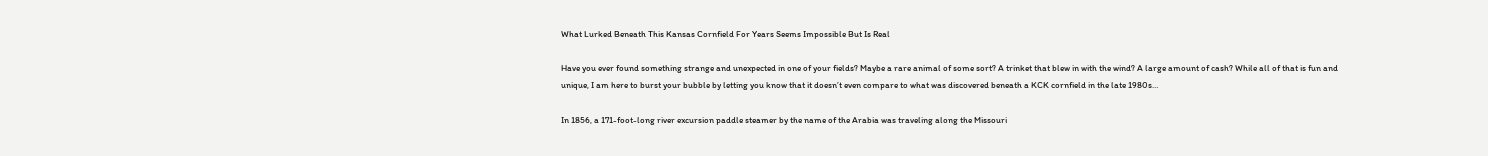What Lurked Beneath This Kansas Cornfield For Years Seems Impossible But Is Real

Have you ever found something strange and unexpected in one of your fields? Maybe a rare animal of some sort? A trinket that blew in with the wind? A large amount of cash? While all of that is fun and unique, I am here to burst your bubble by letting you know that it doesn’t even compare to what was discovered beneath a KCK cornfield in the late 1980s…

In 1856, a 171-foot-long river excursion paddle steamer by the name of the Arabia was traveling along the Missouri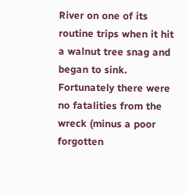River on one of its routine trips when it hit a walnut tree snag and began to sink. Fortunately there were no fatalities from the wreck (minus a poor forgotten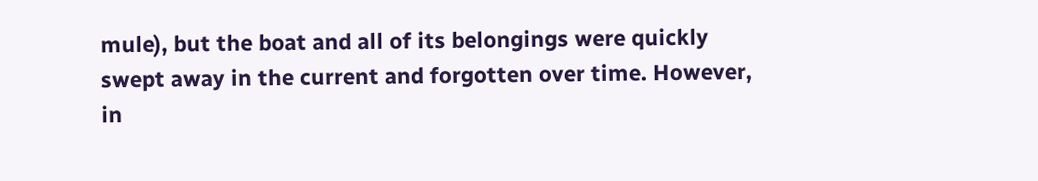mule), but the boat and all of its belongings were quickly swept away in the current and forgotten over time. However, in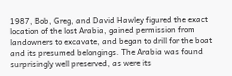1987, Bob, Greg, and David Hawley figured the exact location of the lost Arabia, gained permission from landowners to excavate, and began to drill for the boat and its presumed belongings. The Arabia was found surprisingly well preserved, as were its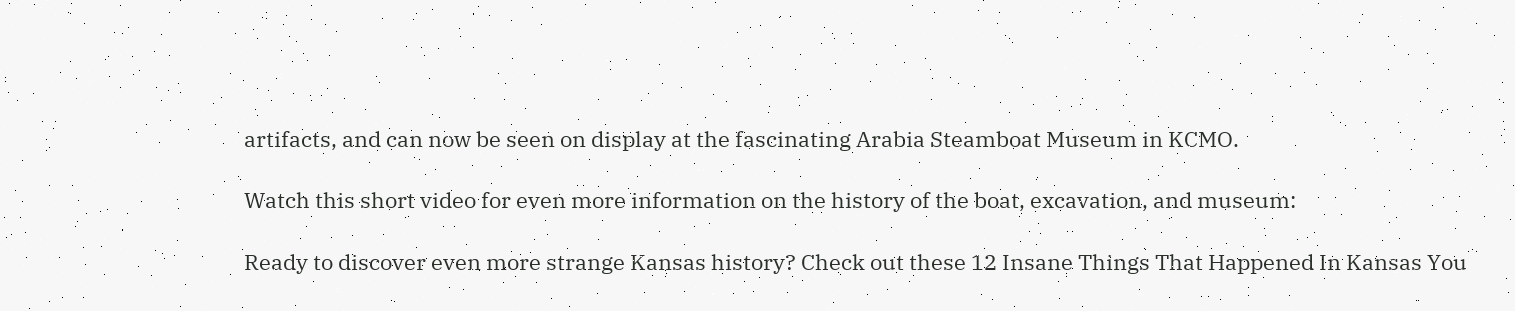artifacts, and can now be seen on display at the fascinating Arabia Steamboat Museum in KCMO.

Watch this short video for even more information on the history of the boat, excavation, and museum:

Ready to discover even more strange Kansas history? Check out these 12 Insane Things That Happened In Kansas You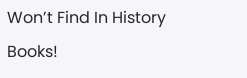Won’t Find In History Books!